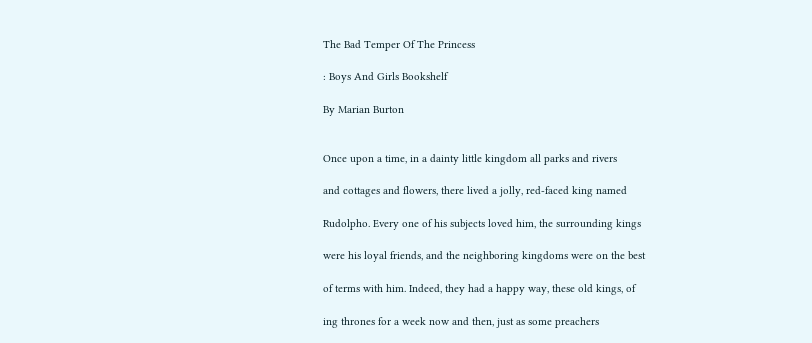The Bad Temper Of The Princess

: Boys And Girls Bookshelf

By Marian Burton


Once upon a time, in a dainty little kingdom all parks and rivers

and cottages and flowers, there lived a jolly, red-faced king named

Rudolpho. Every one of his subjects loved him, the surrounding kings

were his loyal friends, and the neighboring kingdoms were on the best

of terms with him. Indeed, they had a happy way, these old kings, of

ing thrones for a week now and then, just as some preachers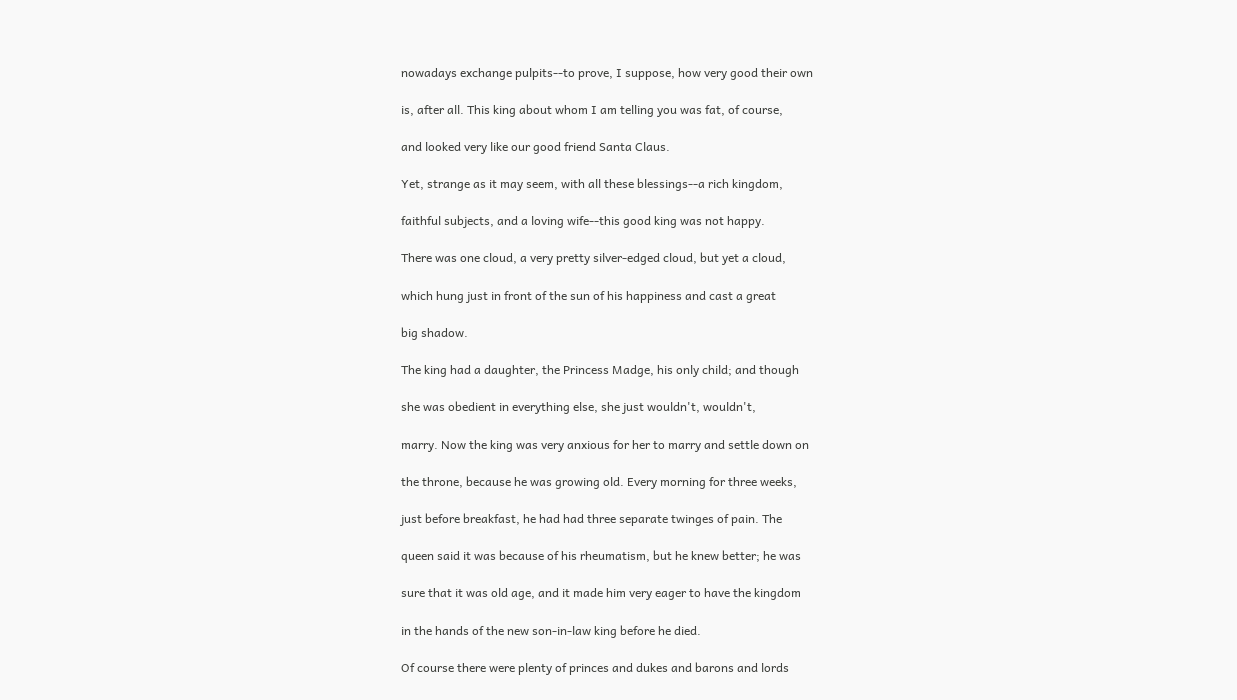nowadays exchange pulpits--to prove, I suppose, how very good their own

is, after all. This king about whom I am telling you was fat, of course,

and looked very like our good friend Santa Claus.

Yet, strange as it may seem, with all these blessings--a rich kingdom,

faithful subjects, and a loving wife--this good king was not happy.

There was one cloud, a very pretty silver-edged cloud, but yet a cloud,

which hung just in front of the sun of his happiness and cast a great

big shadow.

The king had a daughter, the Princess Madge, his only child; and though

she was obedient in everything else, she just wouldn't, wouldn't,

marry. Now the king was very anxious for her to marry and settle down on

the throne, because he was growing old. Every morning for three weeks,

just before breakfast, he had had three separate twinges of pain. The

queen said it was because of his rheumatism, but he knew better; he was

sure that it was old age, and it made him very eager to have the kingdom

in the hands of the new son-in-law king before he died.

Of course there were plenty of princes and dukes and barons and lords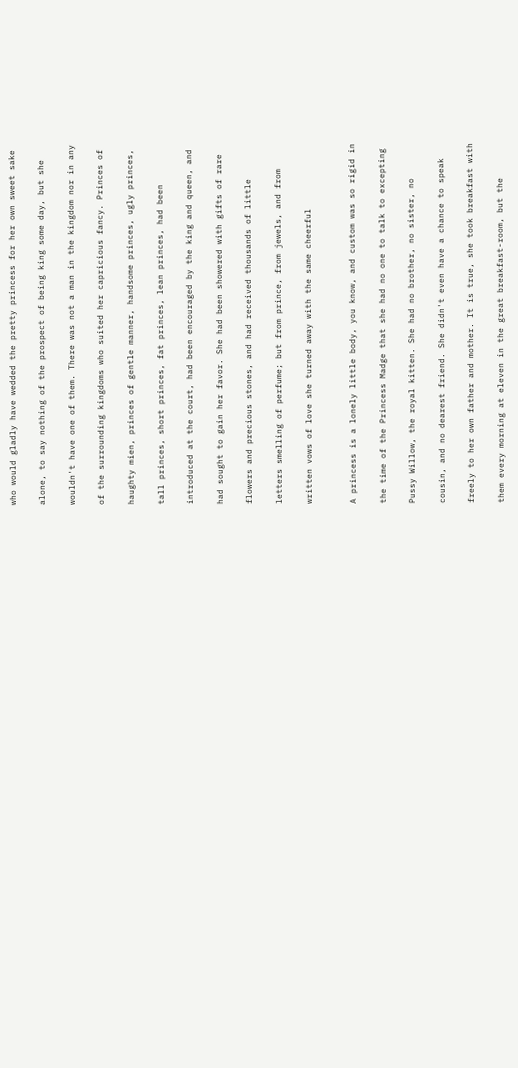who would gladly have wedded the pretty princess for her own sweet sake

alone, to say nothing of the prospect of being king some day, but she

wouldn't have one of them. There was not a man in the kingdom nor in any

of the surrounding kingdoms who suited her capricious fancy. Princes of

haughty mien, princes of gentle manner, handsome princes, ugly princes,

tall princes, short princes, fat princes, lean princes, had been

introduced at the court, had been encouraged by the king and queen, and

had sought to gain her favor. She had been showered with gifts of rare

flowers and precious stones, and had received thousands of little

letters smelling of perfume; but from prince, from jewels, and from

written vows of love she turned away with the same cheerful


A princess is a lonely little body, you know, and custom was so rigid in

the time of the Princess Madge that she had no one to talk to excepting

Pussy Willow, the royal kitten. She had no brother, no sister, no

cousin, and no dearest friend. She didn't even have a chance to speak

freely to her own father and mother. It is true, she took breakfast with

them every morning at eleven in the great breakfast-room, but the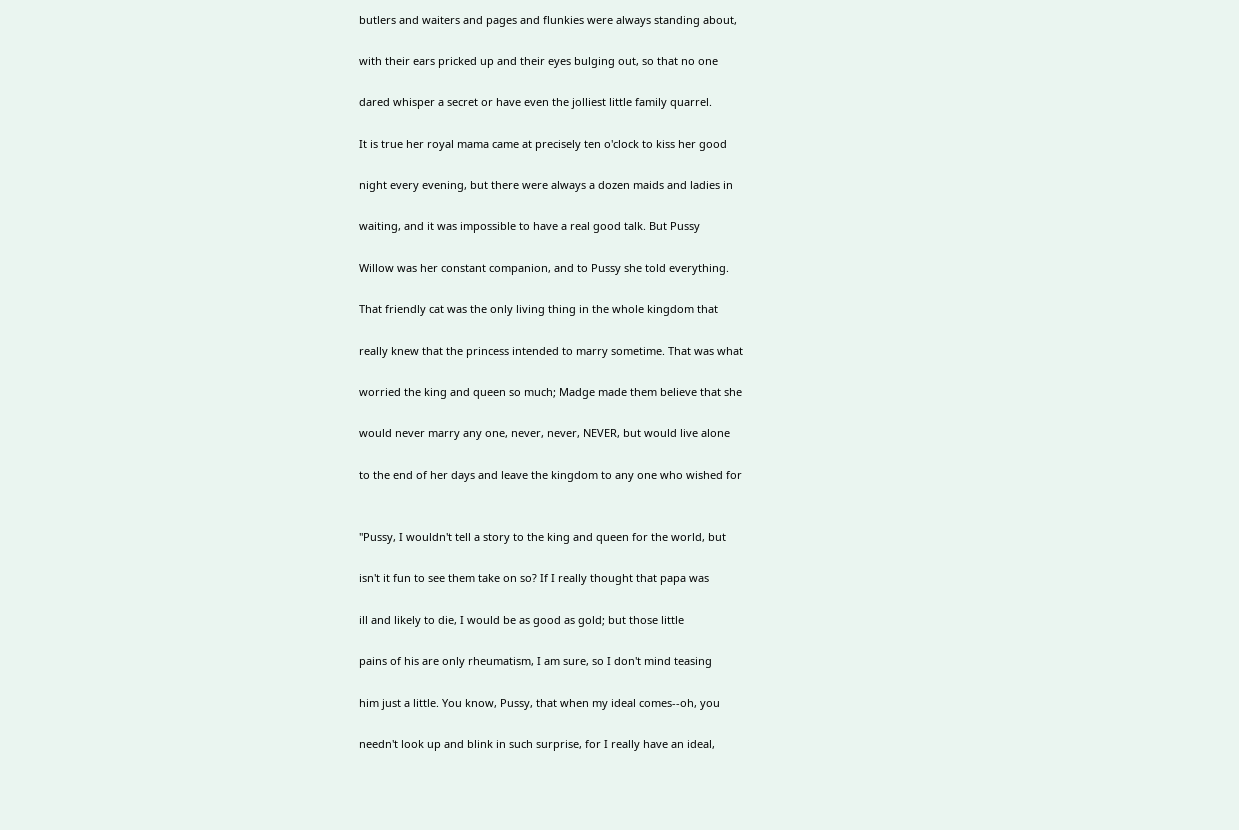butlers and waiters and pages and flunkies were always standing about,

with their ears pricked up and their eyes bulging out, so that no one

dared whisper a secret or have even the jolliest little family quarrel.

It is true her royal mama came at precisely ten o'clock to kiss her good

night every evening, but there were always a dozen maids and ladies in

waiting, and it was impossible to have a real good talk. But Pussy

Willow was her constant companion, and to Pussy she told everything.

That friendly cat was the only living thing in the whole kingdom that

really knew that the princess intended to marry sometime. That was what

worried the king and queen so much; Madge made them believe that she

would never marry any one, never, never, NEVER, but would live alone

to the end of her days and leave the kingdom to any one who wished for


"Pussy, I wouldn't tell a story to the king and queen for the world, but

isn't it fun to see them take on so? If I really thought that papa was

ill and likely to die, I would be as good as gold; but those little

pains of his are only rheumatism, I am sure, so I don't mind teasing

him just a little. You know, Pussy, that when my ideal comes--oh, you

needn't look up and blink in such surprise, for I really have an ideal,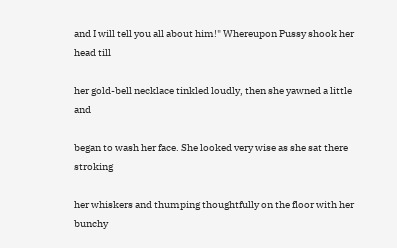and I will tell you all about him!" Whereupon Pussy shook her head till

her gold-bell necklace tinkled loudly, then she yawned a little and

began to wash her face. She looked very wise as she sat there stroking

her whiskers and thumping thoughtfully on the floor with her bunchy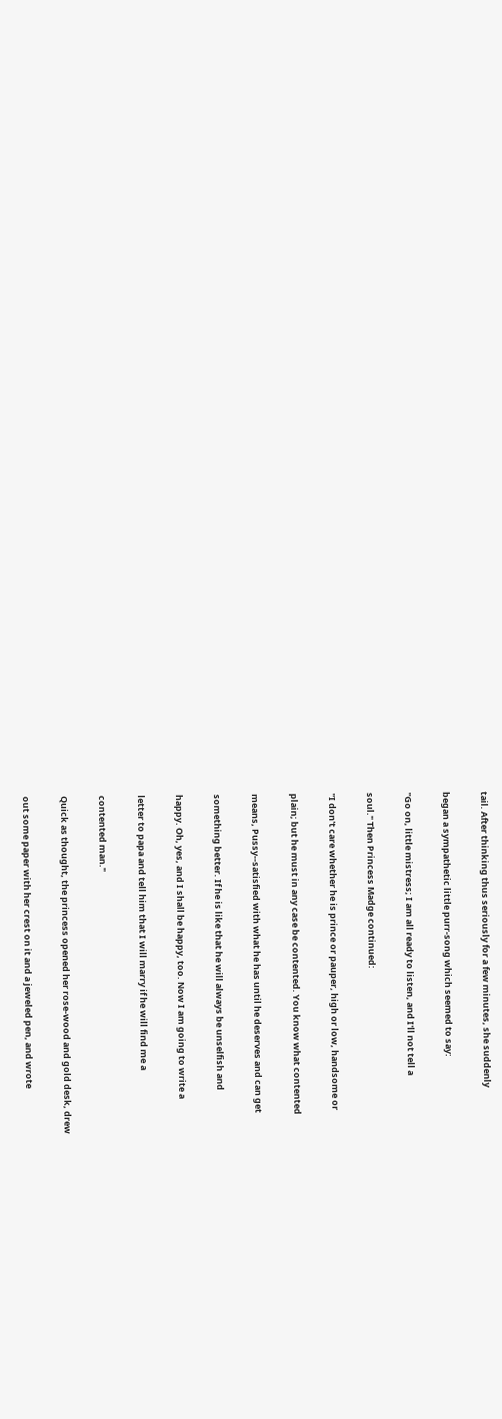tail. After thinking thus seriously for a few minutes, she suddenly

began a sympathetic little purr-song which seemed to say:

"Go on, little mistress; I am all ready to listen, and I'll not tell a

soul." Then Princess Madge continued:

"I don't care whether he is prince or pauper, high or low, handsome or

plain; but he must in any case be contented. You know what contented

means, Pussy--satisfied with what he has until he deserves and can get

something better. If he is like that he will always be unselfish and

happy. Oh, yes, and I shall be happy, too. Now I am going to write a

letter to papa and tell him that I will marry if he will find me a

contented man."

Quick as thought, the princess opened her rose-wood and gold desk, drew

out some paper with her crest on it and a jeweled pen, and wrote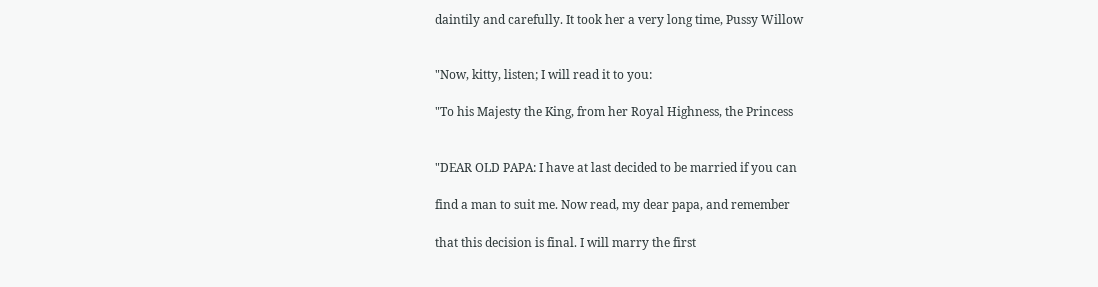daintily and carefully. It took her a very long time, Pussy Willow


"Now, kitty, listen; I will read it to you:

"To his Majesty the King, from her Royal Highness, the Princess


"DEAR OLD PAPA: I have at last decided to be married if you can

find a man to suit me. Now read, my dear papa, and remember

that this decision is final. I will marry the first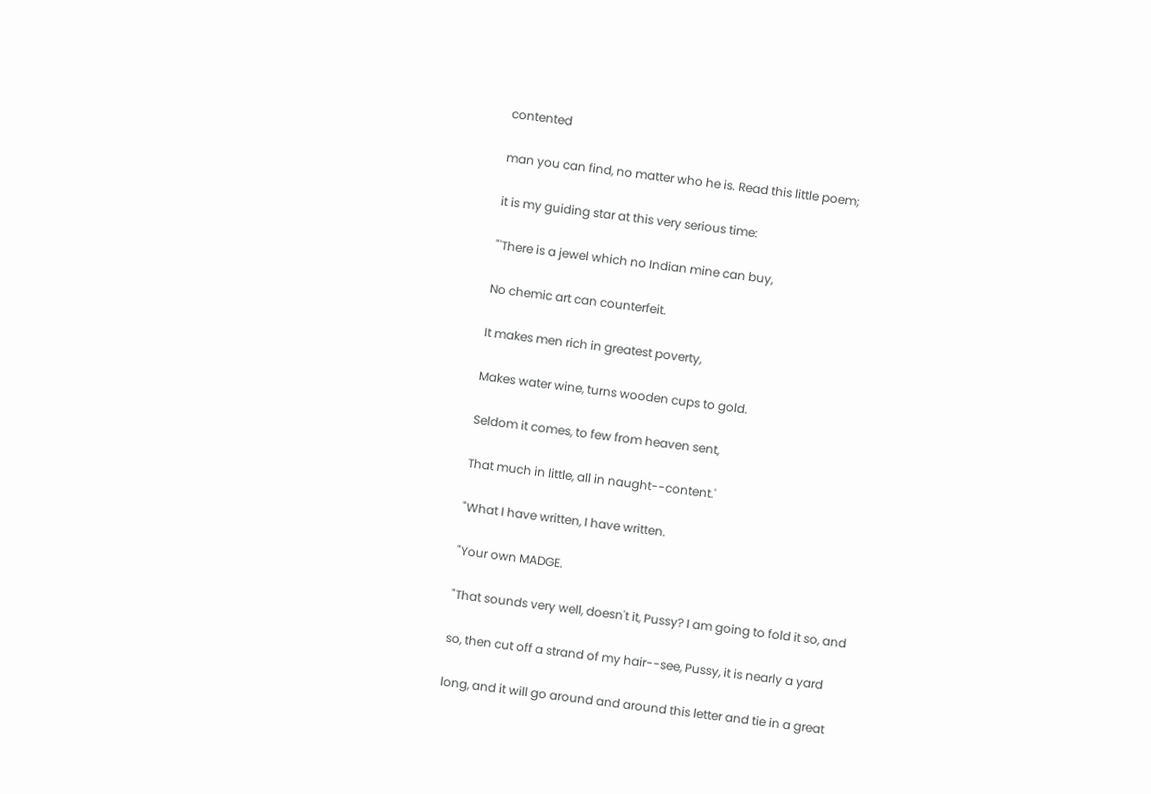contented

man you can find, no matter who he is. Read this little poem;

it is my guiding star at this very serious time:

"'There is a jewel which no Indian mine can buy,

No chemic art can counterfeit.

It makes men rich in greatest poverty,

Makes water wine, turns wooden cups to gold.

Seldom it comes, to few from heaven sent,

That much in little, all in naught--content.'

"What I have written, I have written.

"Your own MADGE.

"That sounds very well, doesn't it, Pussy? I am going to fold it so, and

so, then cut off a strand of my hair--see, Pussy, it is nearly a yard

long, and it will go around and around this letter and tie in a great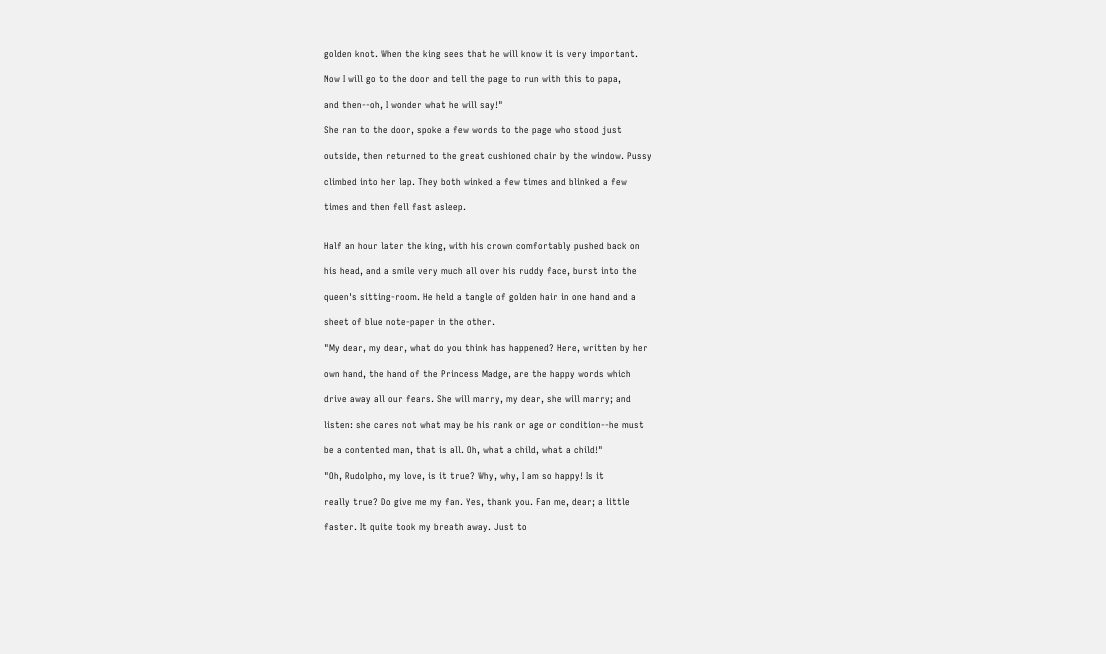golden knot. When the king sees that he will know it is very important.

Now I will go to the door and tell the page to run with this to papa,

and then--oh, I wonder what he will say!"

She ran to the door, spoke a few words to the page who stood just

outside, then returned to the great cushioned chair by the window. Pussy

climbed into her lap. They both winked a few times and blinked a few

times and then fell fast asleep.


Half an hour later the king, with his crown comfortably pushed back on

his head, and a smile very much all over his ruddy face, burst into the

queen's sitting-room. He held a tangle of golden hair in one hand and a

sheet of blue note-paper in the other.

"My dear, my dear, what do you think has happened? Here, written by her

own hand, the hand of the Princess Madge, are the happy words which

drive away all our fears. She will marry, my dear, she will marry; and

listen: she cares not what may be his rank or age or condition--he must

be a contented man, that is all. Oh, what a child, what a child!"

"Oh, Rudolpho, my love, is it true? Why, why, I am so happy! Is it

really true? Do give me my fan. Yes, thank you. Fan me, dear; a little

faster. It quite took my breath away. Just to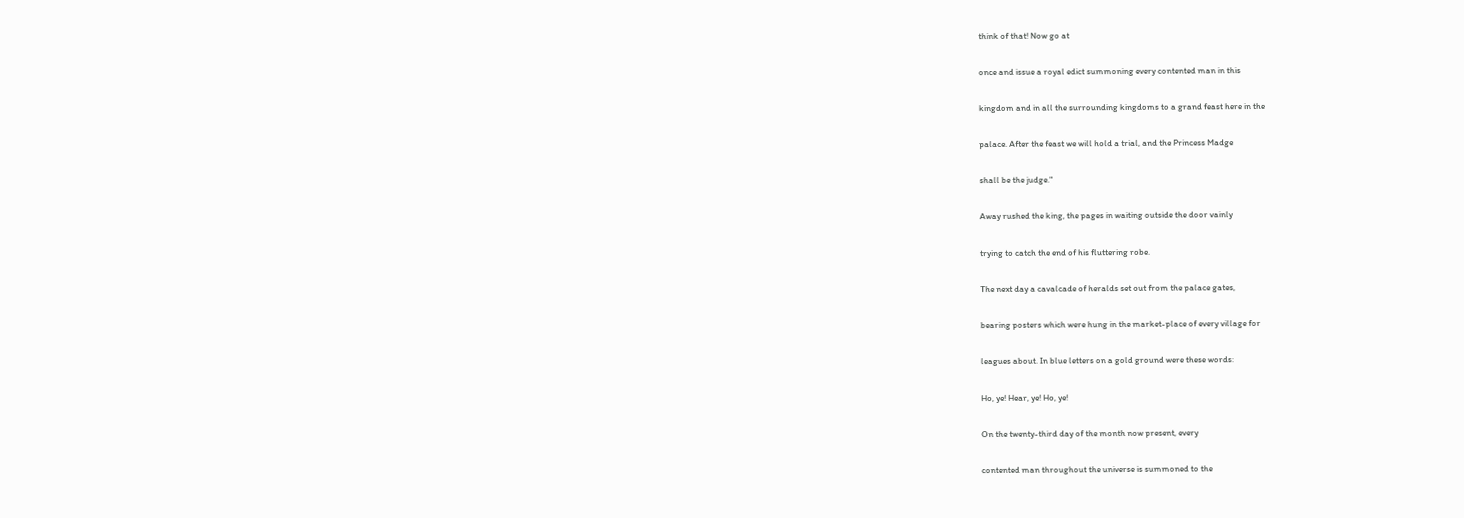think of that! Now go at

once and issue a royal edict summoning every contented man in this

kingdom and in all the surrounding kingdoms to a grand feast here in the

palace. After the feast we will hold a trial, and the Princess Madge

shall be the judge."

Away rushed the king, the pages in waiting outside the door vainly

trying to catch the end of his fluttering robe.

The next day a cavalcade of heralds set out from the palace gates,

bearing posters which were hung in the market-place of every village for

leagues about. In blue letters on a gold ground were these words:

Ho, ye! Hear, ye! Ho, ye!

On the twenty-third day of the month now present, every

contented man throughout the universe is summoned to the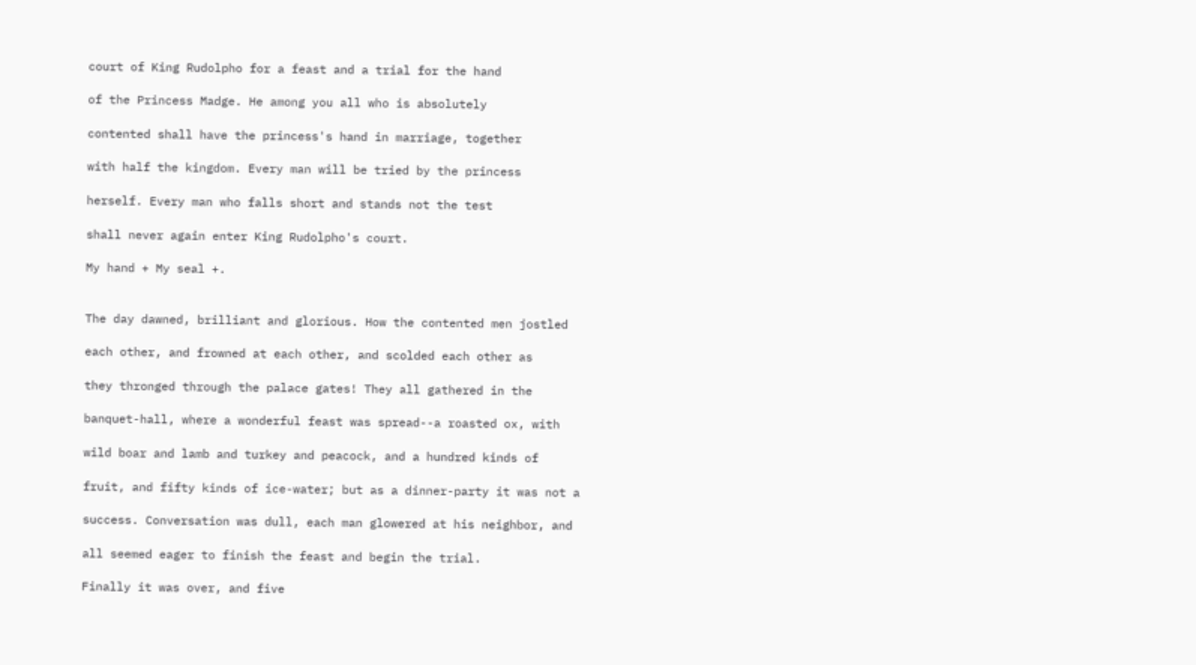court of King Rudolpho for a feast and a trial for the hand

of the Princess Madge. He among you all who is absolutely

contented shall have the princess's hand in marriage, together

with half the kingdom. Every man will be tried by the princess

herself. Every man who falls short and stands not the test

shall never again enter King Rudolpho's court.

My hand + My seal +.


The day dawned, brilliant and glorious. How the contented men jostled

each other, and frowned at each other, and scolded each other as

they thronged through the palace gates! They all gathered in the

banquet-hall, where a wonderful feast was spread--a roasted ox, with

wild boar and lamb and turkey and peacock, and a hundred kinds of

fruit, and fifty kinds of ice-water; but as a dinner-party it was not a

success. Conversation was dull, each man glowered at his neighbor, and

all seemed eager to finish the feast and begin the trial.

Finally it was over, and five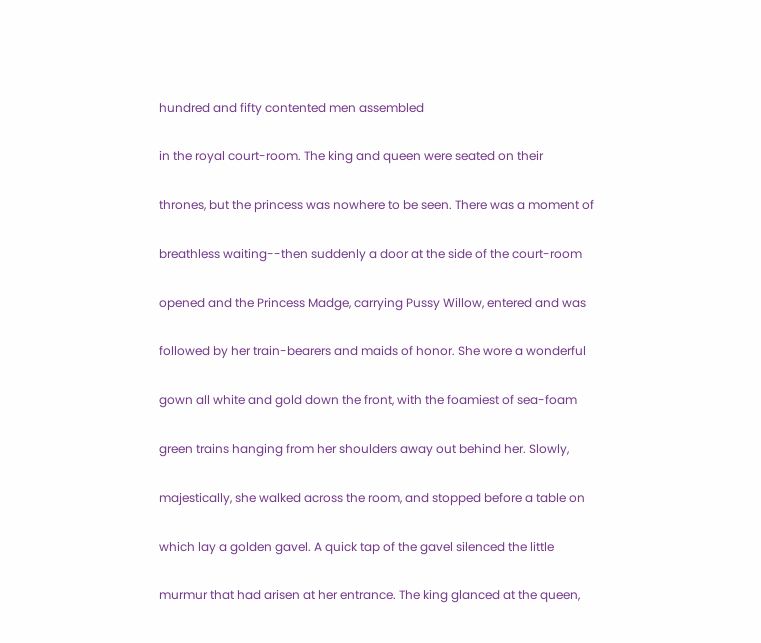hundred and fifty contented men assembled

in the royal court-room. The king and queen were seated on their

thrones, but the princess was nowhere to be seen. There was a moment of

breathless waiting--then suddenly a door at the side of the court-room

opened and the Princess Madge, carrying Pussy Willow, entered and was

followed by her train-bearers and maids of honor. She wore a wonderful

gown all white and gold down the front, with the foamiest of sea-foam

green trains hanging from her shoulders away out behind her. Slowly,

majestically, she walked across the room, and stopped before a table on

which lay a golden gavel. A quick tap of the gavel silenced the little

murmur that had arisen at her entrance. The king glanced at the queen,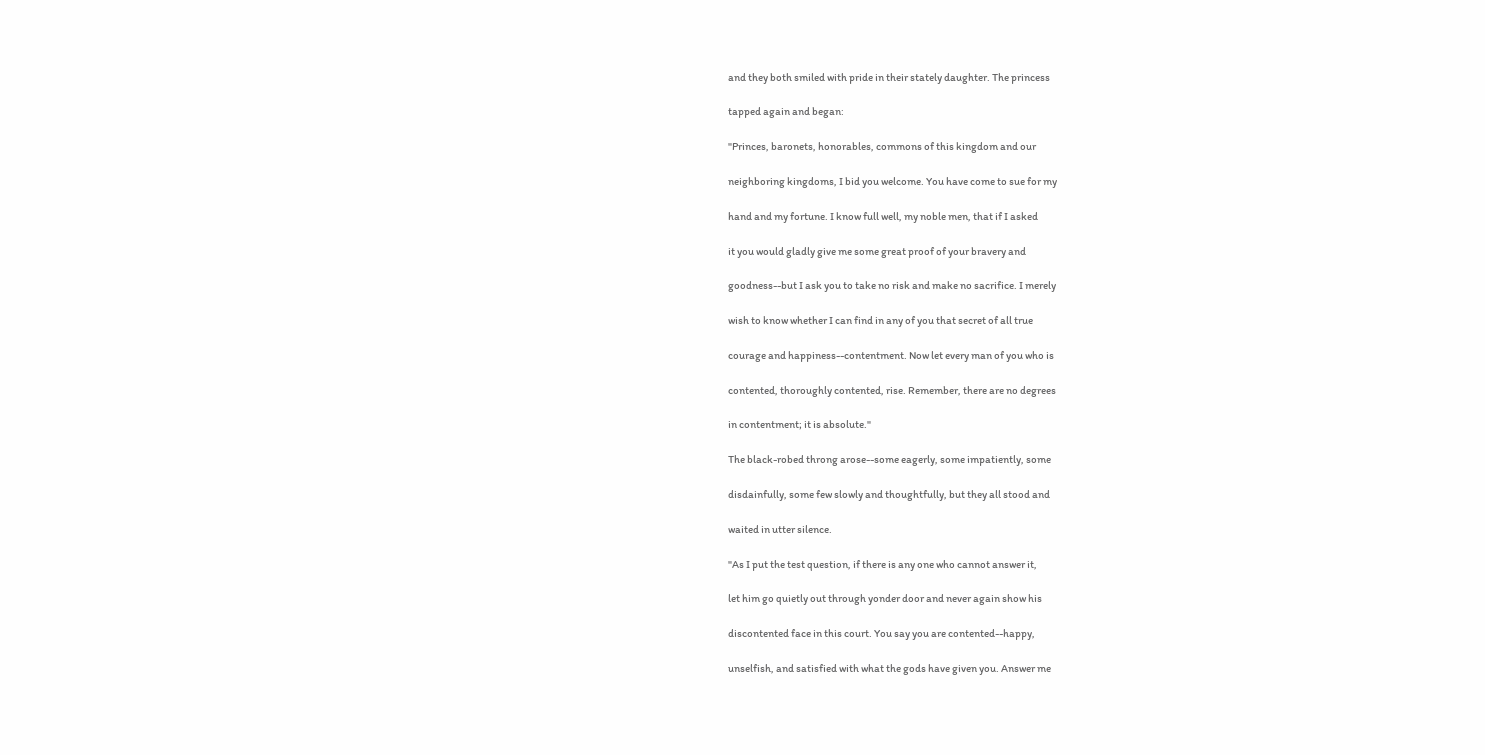and they both smiled with pride in their stately daughter. The princess

tapped again and began:

"Princes, baronets, honorables, commons of this kingdom and our

neighboring kingdoms, I bid you welcome. You have come to sue for my

hand and my fortune. I know full well, my noble men, that if I asked

it you would gladly give me some great proof of your bravery and

goodness--but I ask you to take no risk and make no sacrifice. I merely

wish to know whether I can find in any of you that secret of all true

courage and happiness--contentment. Now let every man of you who is

contented, thoroughly contented, rise. Remember, there are no degrees

in contentment; it is absolute."

The black-robed throng arose--some eagerly, some impatiently, some

disdainfully, some few slowly and thoughtfully, but they all stood and

waited in utter silence.

"As I put the test question, if there is any one who cannot answer it,

let him go quietly out through yonder door and never again show his

discontented face in this court. You say you are contented--happy,

unselfish, and satisfied with what the gods have given you. Answer me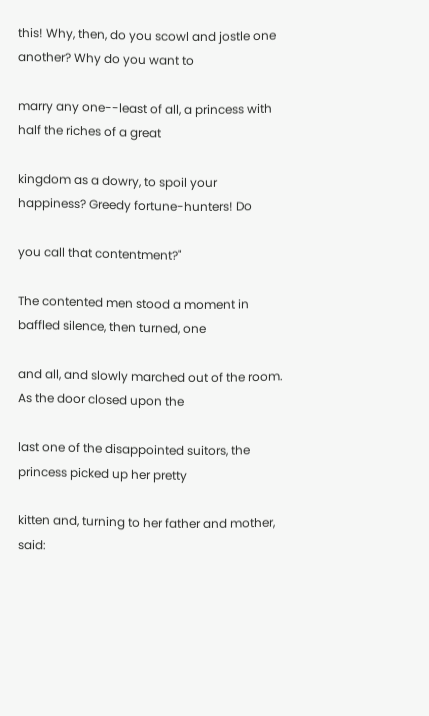this! Why, then, do you scowl and jostle one another? Why do you want to

marry any one--least of all, a princess with half the riches of a great

kingdom as a dowry, to spoil your happiness? Greedy fortune-hunters! Do

you call that contentment?"

The contented men stood a moment in baffled silence, then turned, one

and all, and slowly marched out of the room. As the door closed upon the

last one of the disappointed suitors, the princess picked up her pretty

kitten and, turning to her father and mother, said: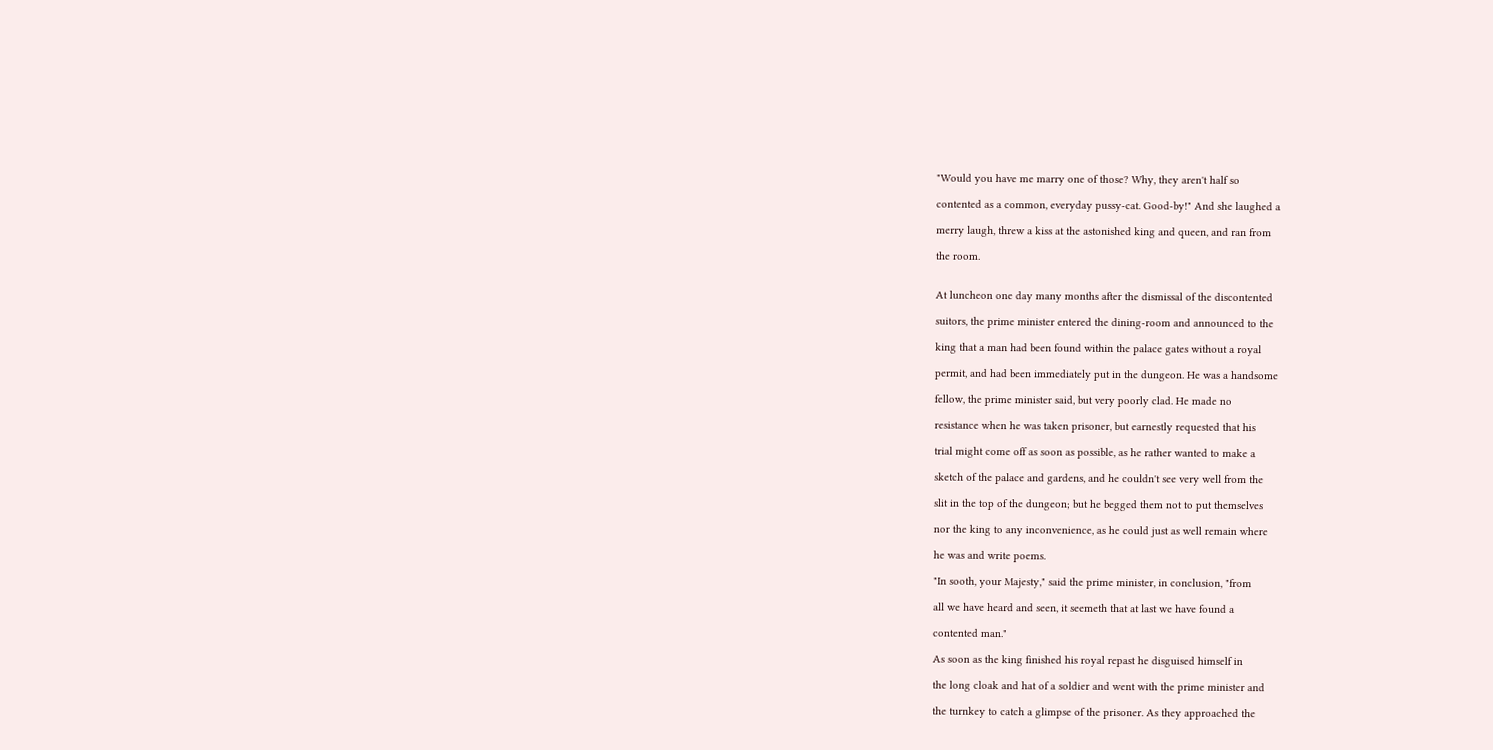"Would you have me marry one of those? Why, they aren't half so

contented as a common, everyday pussy-cat. Good-by!" And she laughed a

merry laugh, threw a kiss at the astonished king and queen, and ran from

the room.


At luncheon one day many months after the dismissal of the discontented

suitors, the prime minister entered the dining-room and announced to the

king that a man had been found within the palace gates without a royal

permit, and had been immediately put in the dungeon. He was a handsome

fellow, the prime minister said, but very poorly clad. He made no

resistance when he was taken prisoner, but earnestly requested that his

trial might come off as soon as possible, as he rather wanted to make a

sketch of the palace and gardens, and he couldn't see very well from the

slit in the top of the dungeon; but he begged them not to put themselves

nor the king to any inconvenience, as he could just as well remain where

he was and write poems.

"In sooth, your Majesty," said the prime minister, in conclusion, "from

all we have heard and seen, it seemeth that at last we have found a

contented man."

As soon as the king finished his royal repast he disguised himself in

the long cloak and hat of a soldier and went with the prime minister and

the turnkey to catch a glimpse of the prisoner. As they approached the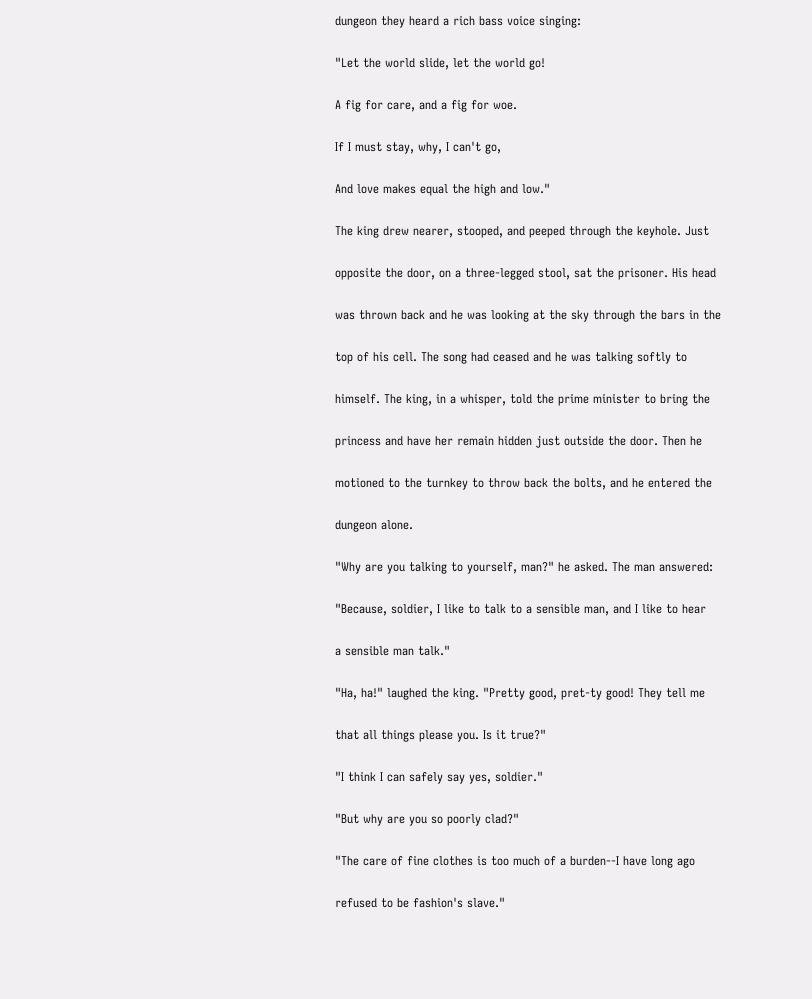dungeon they heard a rich bass voice singing:

"Let the world slide, let the world go!

A fig for care, and a fig for woe.

If I must stay, why, I can't go,

And love makes equal the high and low."

The king drew nearer, stooped, and peeped through the keyhole. Just

opposite the door, on a three-legged stool, sat the prisoner. His head

was thrown back and he was looking at the sky through the bars in the

top of his cell. The song had ceased and he was talking softly to

himself. The king, in a whisper, told the prime minister to bring the

princess and have her remain hidden just outside the door. Then he

motioned to the turnkey to throw back the bolts, and he entered the

dungeon alone.

"Why are you talking to yourself, man?" he asked. The man answered:

"Because, soldier, I like to talk to a sensible man, and I like to hear

a sensible man talk."

"Ha, ha!" laughed the king. "Pretty good, pret-ty good! They tell me

that all things please you. Is it true?"

"I think I can safely say yes, soldier."

"But why are you so poorly clad?"

"The care of fine clothes is too much of a burden--I have long ago

refused to be fashion's slave."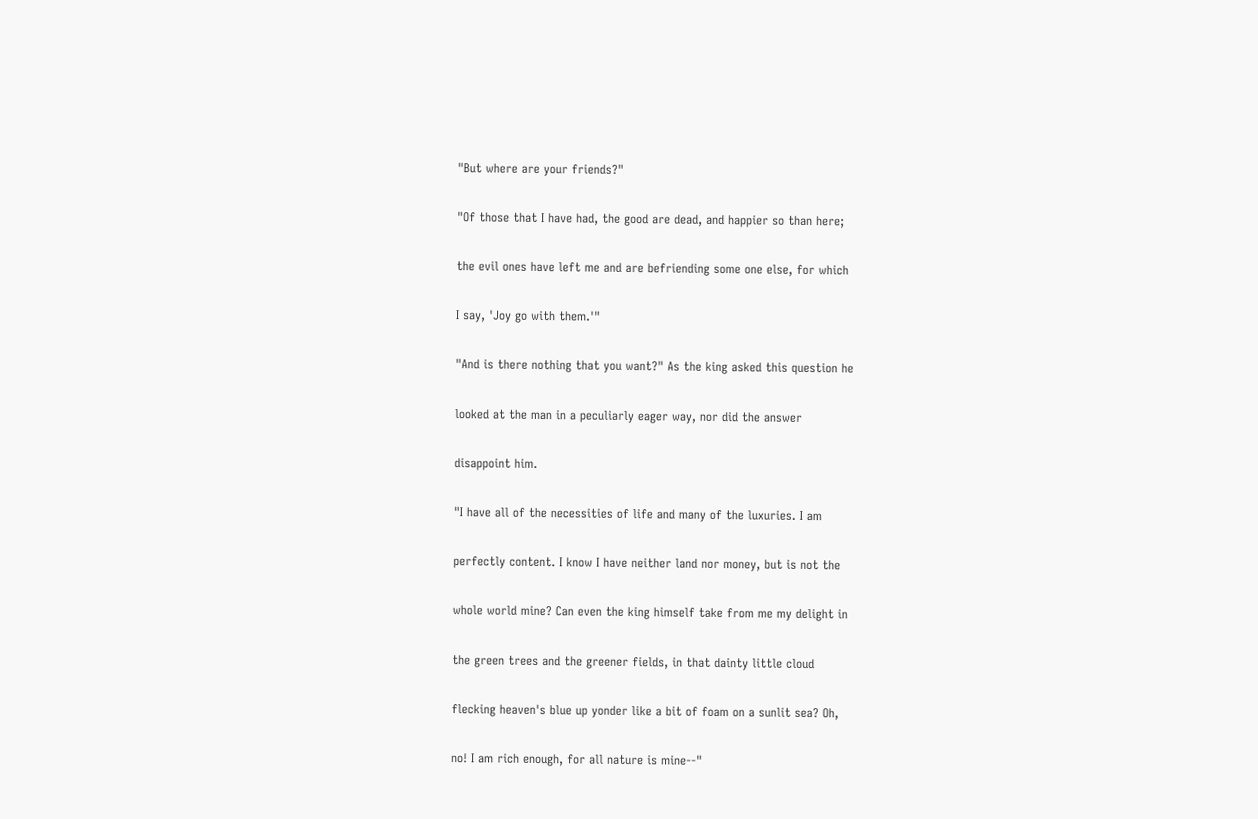"But where are your friends?"

"Of those that I have had, the good are dead, and happier so than here;

the evil ones have left me and are befriending some one else, for which

I say, 'Joy go with them.'"

"And is there nothing that you want?" As the king asked this question he

looked at the man in a peculiarly eager way, nor did the answer

disappoint him.

"I have all of the necessities of life and many of the luxuries. I am

perfectly content. I know I have neither land nor money, but is not the

whole world mine? Can even the king himself take from me my delight in

the green trees and the greener fields, in that dainty little cloud

flecking heaven's blue up yonder like a bit of foam on a sunlit sea? Oh,

no! I am rich enough, for all nature is mine--"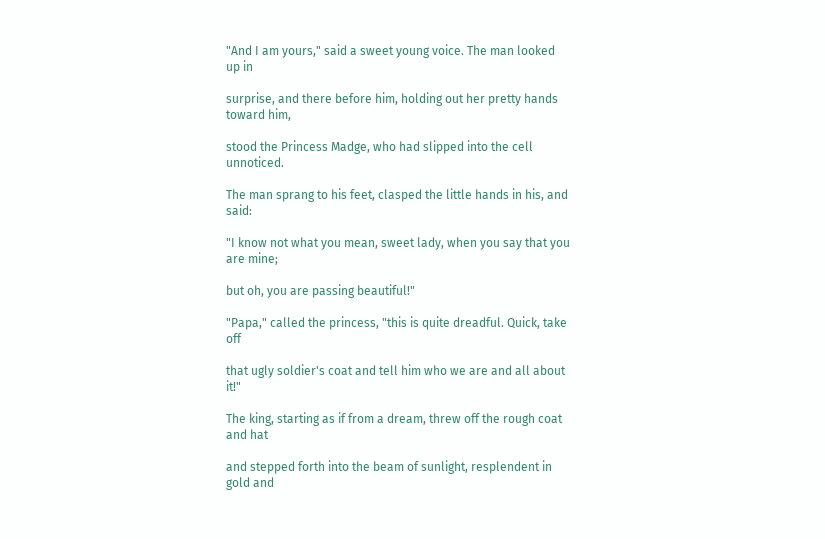"And I am yours," said a sweet young voice. The man looked up in

surprise, and there before him, holding out her pretty hands toward him,

stood the Princess Madge, who had slipped into the cell unnoticed.

The man sprang to his feet, clasped the little hands in his, and said:

"I know not what you mean, sweet lady, when you say that you are mine;

but oh, you are passing beautiful!"

"Papa," called the princess, "this is quite dreadful. Quick, take off

that ugly soldier's coat and tell him who we are and all about it!"

The king, starting as if from a dream, threw off the rough coat and hat

and stepped forth into the beam of sunlight, resplendent in gold and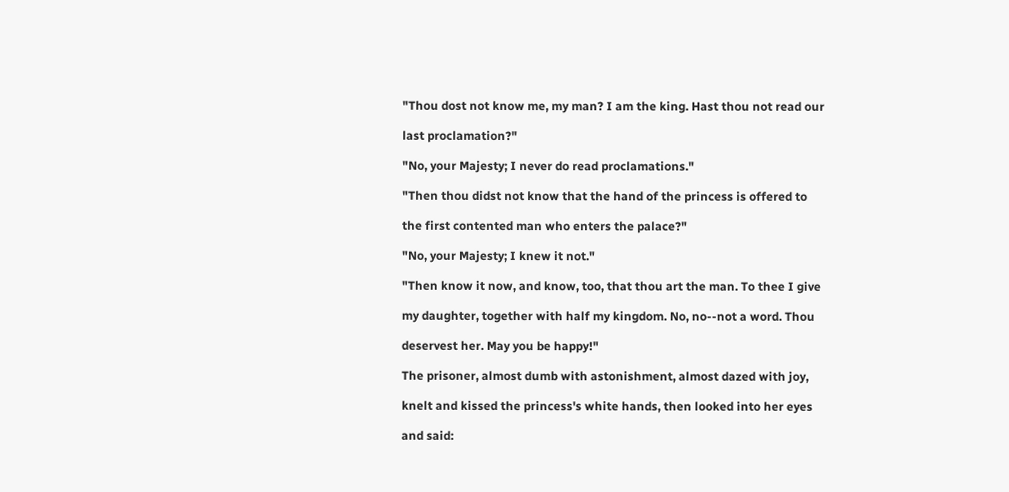"Thou dost not know me, my man? I am the king. Hast thou not read our

last proclamation?"

"No, your Majesty; I never do read proclamations."

"Then thou didst not know that the hand of the princess is offered to

the first contented man who enters the palace?"

"No, your Majesty; I knew it not."

"Then know it now, and know, too, that thou art the man. To thee I give

my daughter, together with half my kingdom. No, no--not a word. Thou

deservest her. May you be happy!"

The prisoner, almost dumb with astonishment, almost dazed with joy,

knelt and kissed the princess's white hands, then looked into her eyes

and said: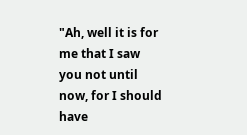"Ah, well it is for me that I saw you not until now, for I should have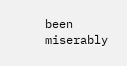been miserably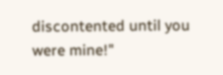discontented until you were mine!"